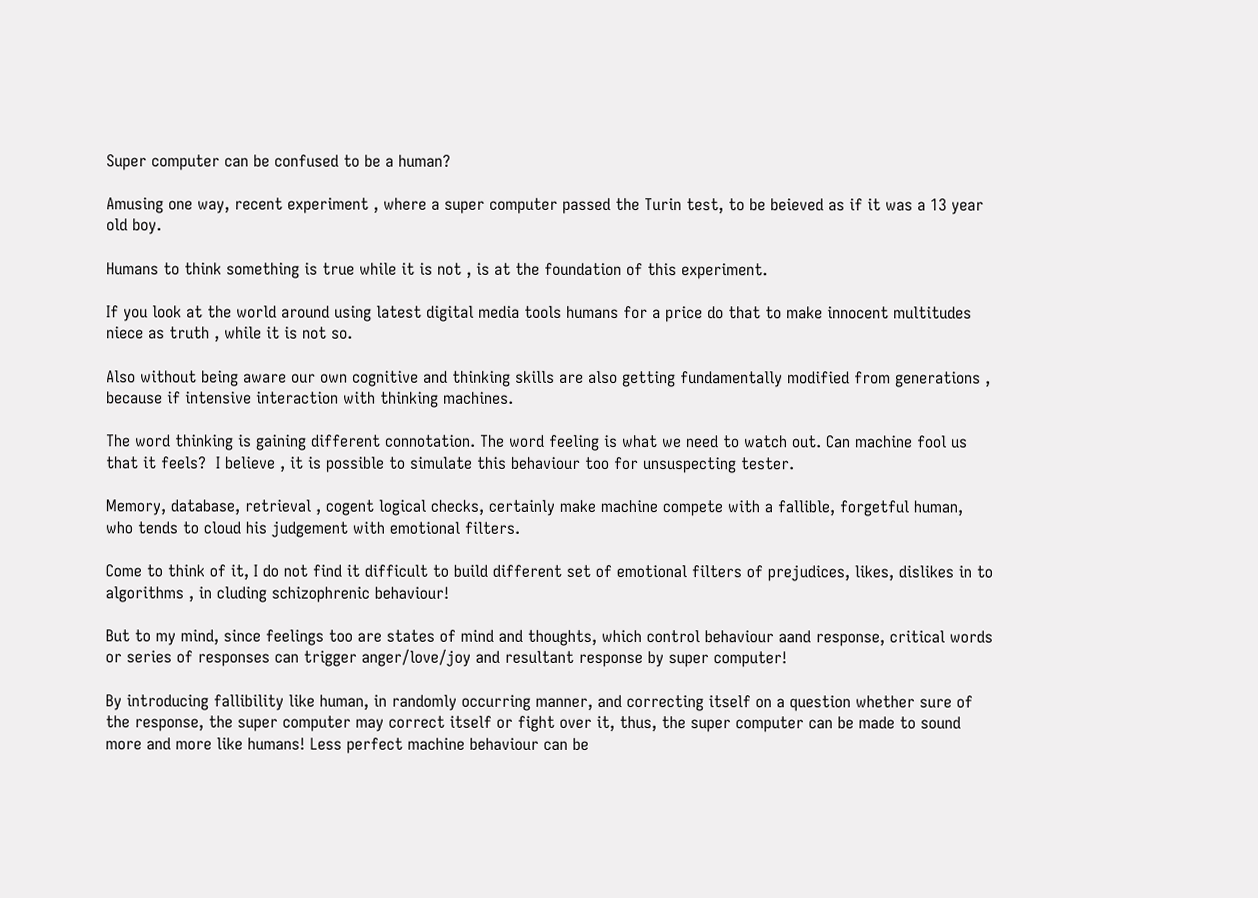Super computer can be confused to be a human?

Amusing one way, recent experiment , where a super computer passed the Turin test, to be beieved as if it was a 13 year old boy.

Humans to think something is true while it is not , is at the foundation of this experiment.

If you look at the world around using latest digital media tools humans for a price do that to make innocent multitudes niece as truth , while it is not so.

Also without being aware our own cognitive and thinking skills are also getting fundamentally modified from generations , because if intensive interaction with thinking machines.

The word thinking is gaining different connotation. The word feeling is what we need to watch out. Can machine fool us that it feels?  I believe , it is possible to simulate this behaviour too for unsuspecting tester.

Memory, database, retrieval , cogent logical checks, certainly make machine compete with a fallible, forgetful human, who tends to cloud his judgement with emotional filters.

Come to think of it, I do not find it difficult to build different set of emotional filters of prejudices, likes, dislikes in to algorithms , in cluding schizophrenic behaviour!

But to my mind, since feelings too are states of mind and thoughts, which control behaviour aand response, critical words or series of responses can trigger anger/love/joy and resultant response by super computer!

By introducing fallibility like human, in randomly occurring manner, and correcting itself on a question whether sure of the response, the super computer may correct itself or fight over it, thus, the super computer can be made to sound more and more like humans! Less perfect machine behaviour can be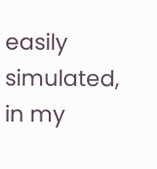easily simulated, in my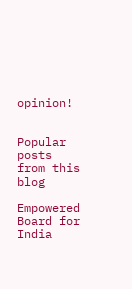opinion!


Popular posts from this blog

Empowered Board for India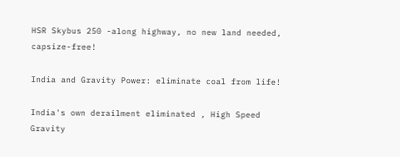HSR Skybus 250 -along highway, no new land needed, capsize-free!

India and Gravity Power: eliminate coal from life!

India's own derailment eliminated , High Speed Gravity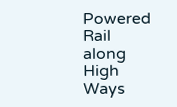Powered Rail along High Ways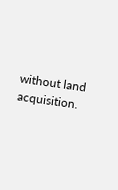without land acquisition.